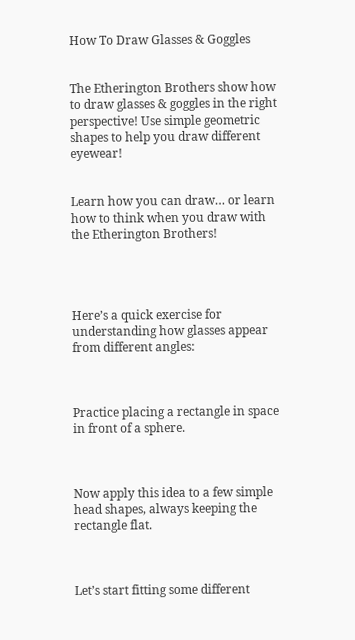How To Draw Glasses & Goggles


The Etherington Brothers show how to draw glasses & goggles in the right perspective! Use simple geometric shapes to help you draw different eyewear!


Learn how you can draw… or learn how to think when you draw with the Etherington Brothers!




Here’s a quick exercise for understanding how glasses appear from different angles:



Practice placing a rectangle in space in front of a sphere.



Now apply this idea to a few simple head shapes, always keeping the rectangle flat.



Let’s start fitting some different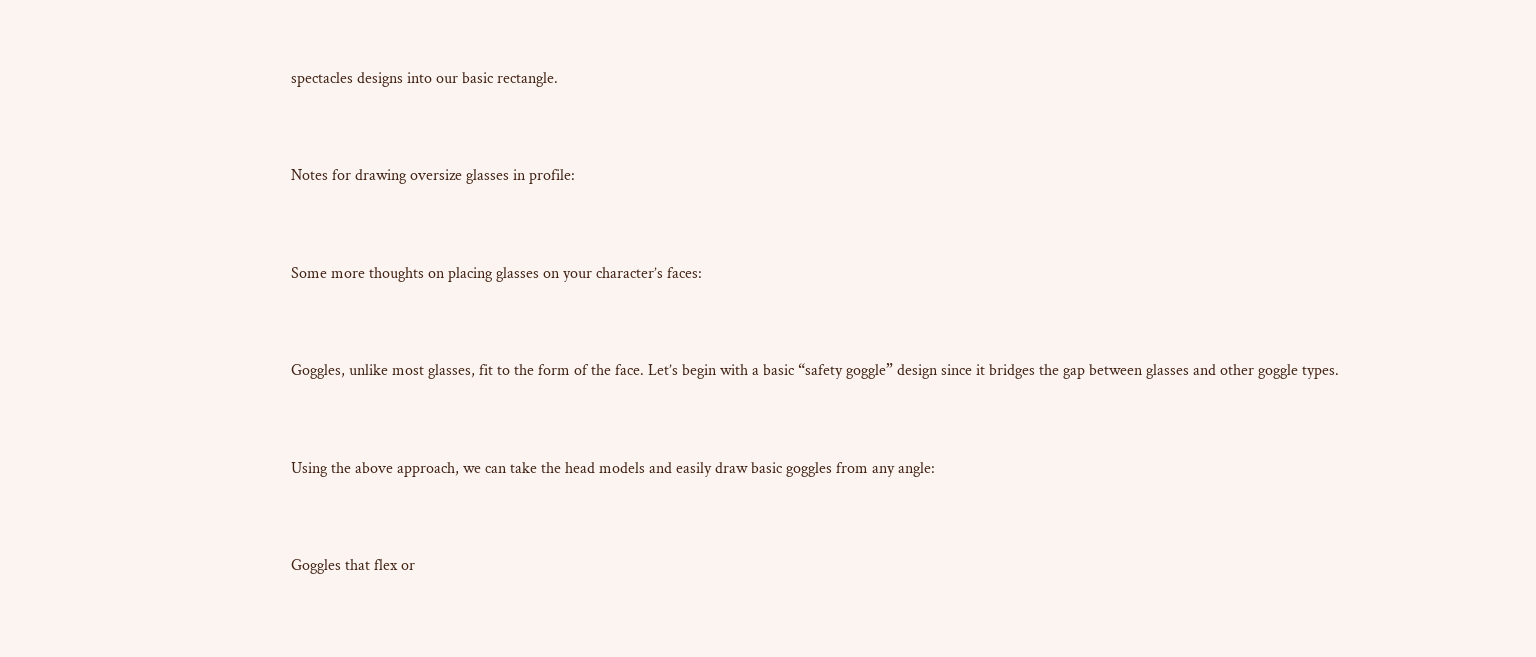spectacles designs into our basic rectangle.



Notes for drawing oversize glasses in profile:



Some more thoughts on placing glasses on your character’s faces:



Goggles, unlike most glasses, fit to the form of the face. Let’s begin with a basic “safety goggle” design since it bridges the gap between glasses and other goggle types.



Using the above approach, we can take the head models and easily draw basic goggles from any angle:



Goggles that flex or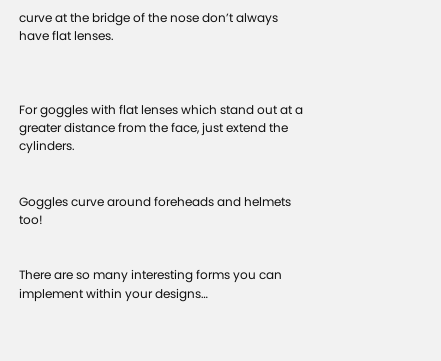curve at the bridge of the nose don’t always have flat lenses.



For goggles with flat lenses which stand out at a greater distance from the face, just extend the cylinders.


Goggles curve around foreheads and helmets too!


There are so many interesting forms you can implement within your designs…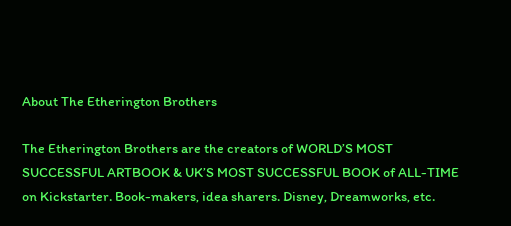About The Etherington Brothers

The Etherington Brothers are the creators of WORLD’S MOST SUCCESSFUL ARTBOOK & UK’S MOST SUCCESSFUL BOOK of ALL-TIME on Kickstarter. Book-makers, idea sharers. Disney, Dreamworks, etc.